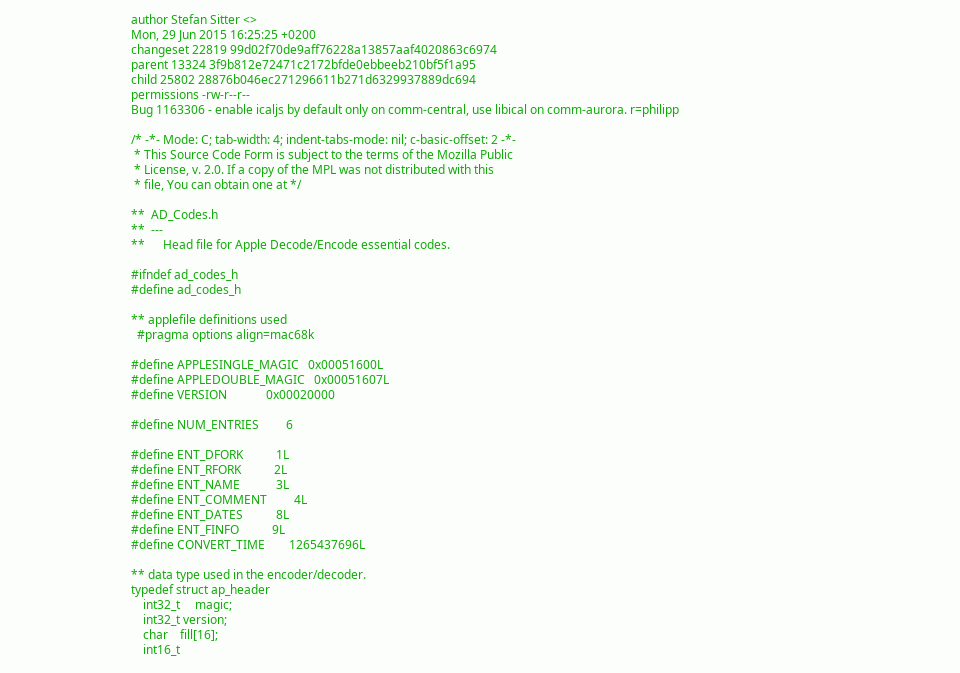author Stefan Sitter <>
Mon, 29 Jun 2015 16:25:25 +0200
changeset 22819 99d02f70de9aff76228a13857aaf4020863c6974
parent 13324 3f9b812e72471c2172bfde0ebbeeb210bf5f1a95
child 25802 28876b046ec271296611b271d6329937889dc694
permissions -rw-r--r--
Bug 1163306 - enable icaljs by default only on comm-central, use libical on comm-aurora. r=philipp

/* -*- Mode: C; tab-width: 4; indent-tabs-mode: nil; c-basic-offset: 2 -*-
 * This Source Code Form is subject to the terms of the Mozilla Public
 * License, v. 2.0. If a copy of the MPL was not distributed with this
 * file, You can obtain one at */

**  AD_Codes.h
**  ---
**      Head file for Apple Decode/Encode essential codes.

#ifndef ad_codes_h
#define ad_codes_h

** applefile definitions used
  #pragma options align=mac68k

#define APPLESINGLE_MAGIC   0x00051600L
#define APPLEDOUBLE_MAGIC   0x00051607L
#define VERSION             0x00020000

#define NUM_ENTRIES         6

#define ENT_DFORK           1L
#define ENT_RFORK           2L
#define ENT_NAME            3L
#define ENT_COMMENT         4L
#define ENT_DATES           8L
#define ENT_FINFO           9L
#define CONVERT_TIME        1265437696L

** data type used in the encoder/decoder.
typedef struct ap_header
    int32_t     magic;
    int32_t version;
    char    fill[16];
    int16_t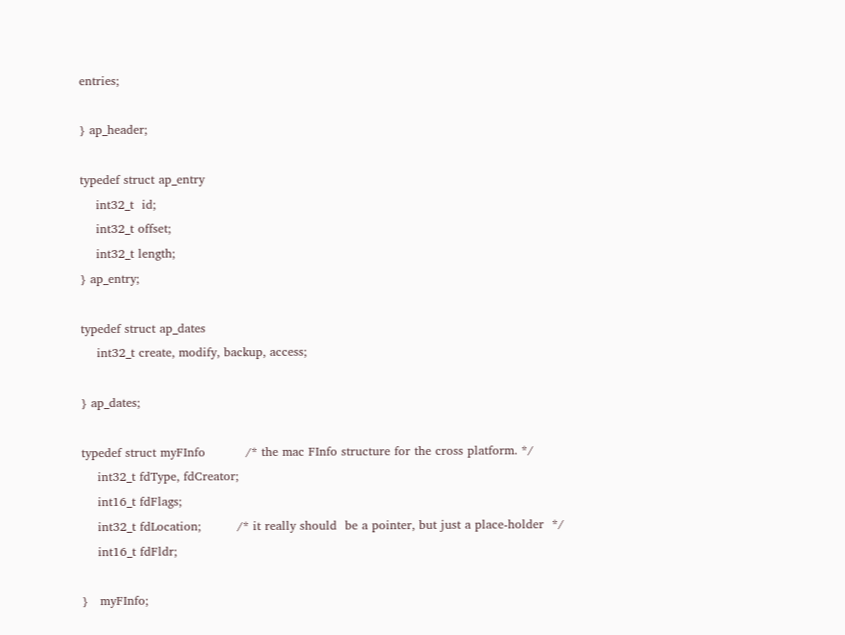entries;

} ap_header;

typedef struct ap_entry
    int32_t  id;
    int32_t offset;
    int32_t length;
} ap_entry;

typedef struct ap_dates
    int32_t create, modify, backup, access;

} ap_dates;

typedef struct myFInfo          /* the mac FInfo structure for the cross platform. */
    int32_t fdType, fdCreator;
    int16_t fdFlags;
    int32_t fdLocation;         /* it really should  be a pointer, but just a place-holder  */
    int16_t fdFldr;

}   myFInfo;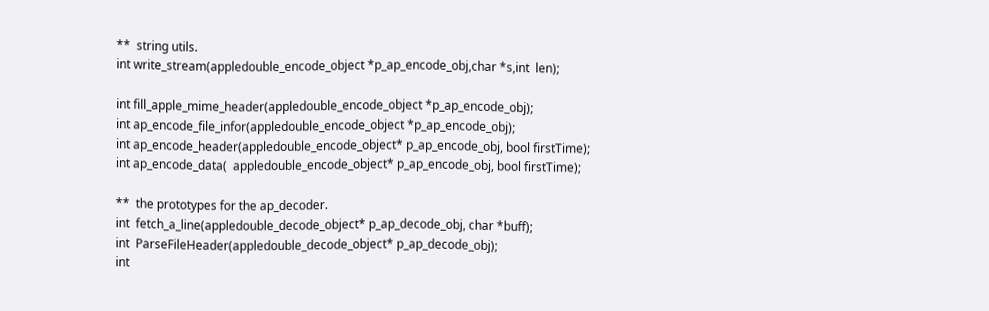**  string utils.
int write_stream(appledouble_encode_object *p_ap_encode_obj,char *s,int  len);

int fill_apple_mime_header(appledouble_encode_object *p_ap_encode_obj);
int ap_encode_file_infor(appledouble_encode_object *p_ap_encode_obj);
int ap_encode_header(appledouble_encode_object* p_ap_encode_obj, bool firstTime);
int ap_encode_data(  appledouble_encode_object* p_ap_encode_obj, bool firstTime);

**  the prototypes for the ap_decoder.
int  fetch_a_line(appledouble_decode_object* p_ap_decode_obj, char *buff);
int  ParseFileHeader(appledouble_decode_object* p_ap_decode_obj);
int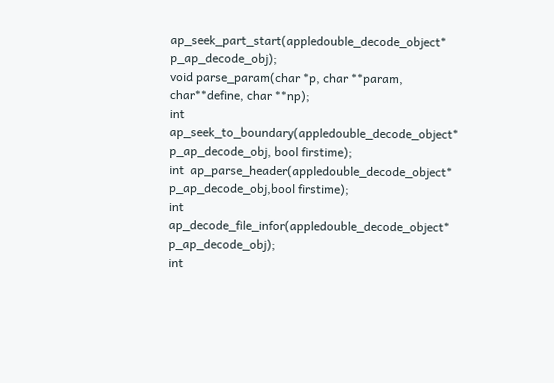ap_seek_part_start(appledouble_decode_object* p_ap_decode_obj);
void parse_param(char *p, char **param, char**define, char **np);
int  ap_seek_to_boundary(appledouble_decode_object* p_ap_decode_obj, bool firstime);
int  ap_parse_header(appledouble_decode_object* p_ap_decode_obj,bool firstime);
int  ap_decode_file_infor(appledouble_decode_object* p_ap_decode_obj);
int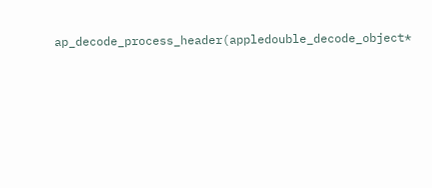ap_decode_process_header(appledouble_decode_object*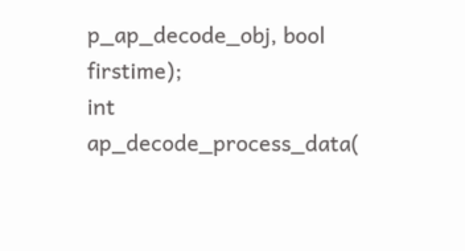p_ap_decode_obj, bool firstime);
int  ap_decode_process_data(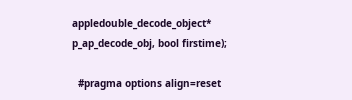appledouble_decode_object* p_ap_decode_obj, bool firstime);

  #pragma options align=reset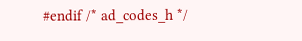#endif /* ad_codes_h */